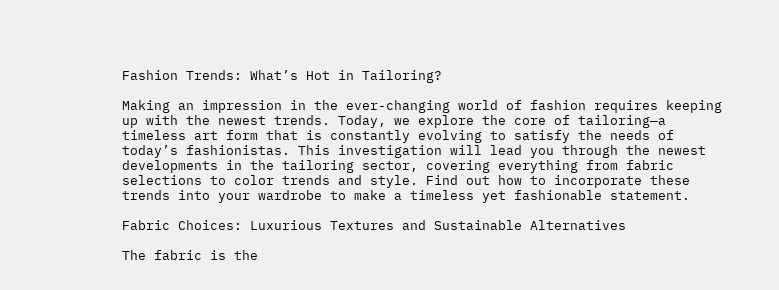Fashion Trends: What’s Hot in Tailoring?

Making an impression in the ever-changing world of fashion requires keeping up with the newest trends. Today, we explore the core of tailoring—a timeless art form that is constantly evolving to satisfy the needs of today’s fashionistas. This investigation will lead you through the newest developments in the tailoring sector, covering everything from fabric selections to color trends and style. Find out how to incorporate these trends into your wardrobe to make a timeless yet fashionable statement.

Fabric Choices: Luxurious Textures and Sustainable Alternatives

The fabric is the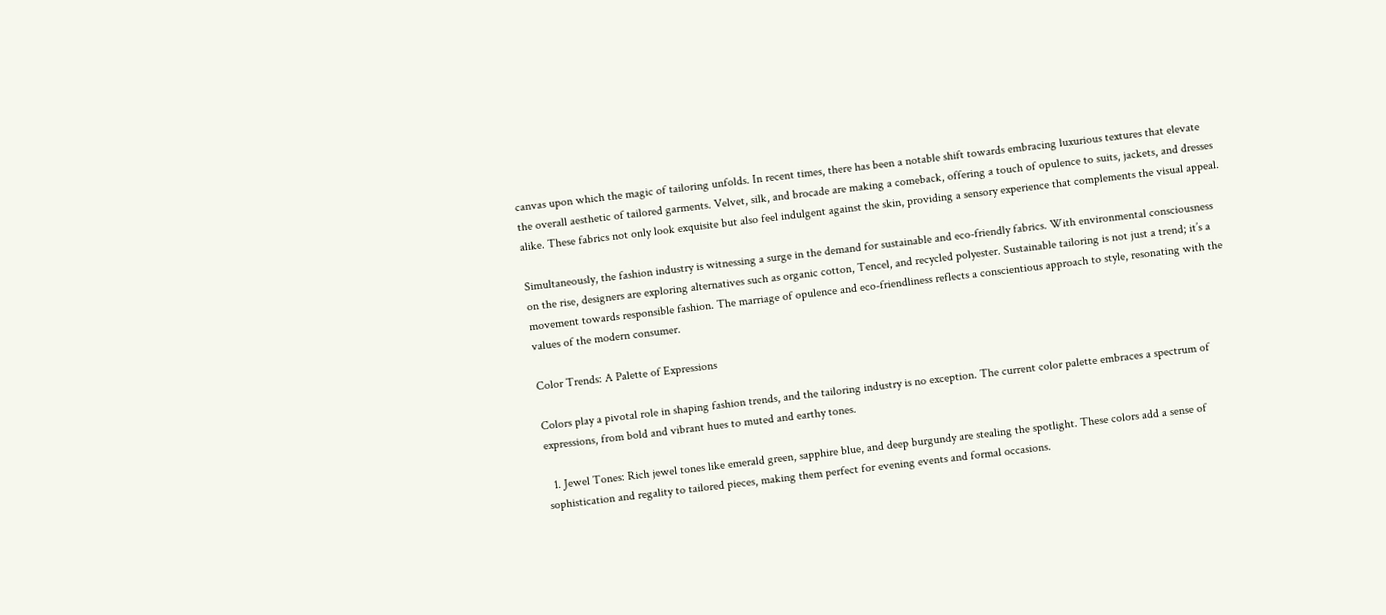canvas upon which the magic of tailoring unfolds. In recent times, there has been a notable shift towards embracing luxurious textures that elevate the overall aesthetic of tailored garments. Velvet, silk, and brocade are making a comeback, offering a touch of opulence to suits, jackets, and dresses alike. These fabrics not only look exquisite but also feel indulgent against the skin, providing a sensory experience that complements the visual appeal.

Simultaneously, the fashion industry is witnessing a surge in the demand for sustainable and eco-friendly fabrics. With environmental consciousness on the rise, designers are exploring alternatives such as organic cotton, Tencel, and recycled polyester. Sustainable tailoring is not just a trend; it’s a movement towards responsible fashion. The marriage of opulence and eco-friendliness reflects a conscientious approach to style, resonating with the values of the modern consumer.

Color Trends: A Palette of Expressions

Colors play a pivotal role in shaping fashion trends, and the tailoring industry is no exception. The current color palette embraces a spectrum of expressions, from bold and vibrant hues to muted and earthy tones.

  1. Jewel Tones: Rich jewel tones like emerald green, sapphire blue, and deep burgundy are stealing the spotlight. These colors add a sense of sophistication and regality to tailored pieces, making them perfect for evening events and formal occasions.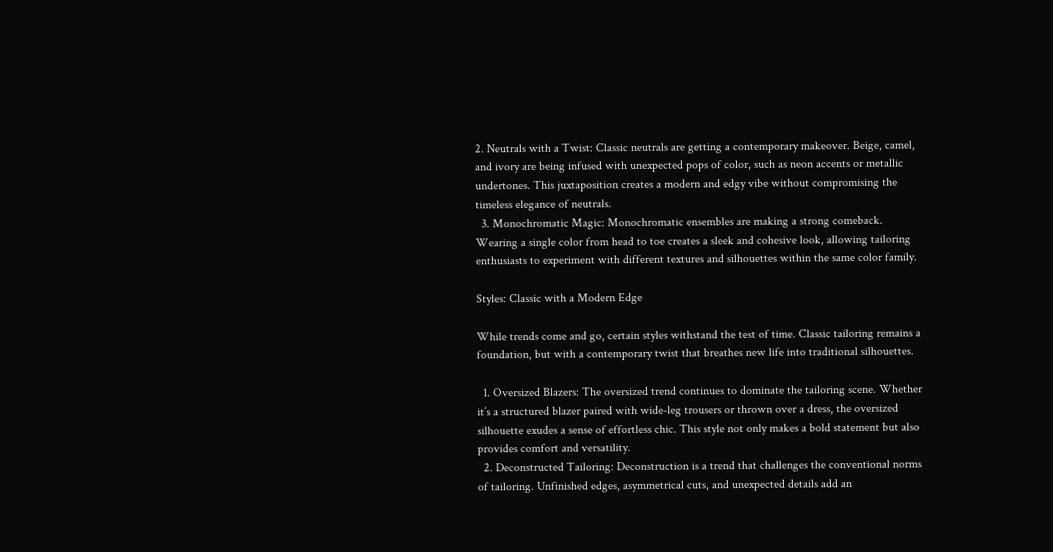2. Neutrals with a Twist: Classic neutrals are getting a contemporary makeover. Beige, camel, and ivory are being infused with unexpected pops of color, such as neon accents or metallic undertones. This juxtaposition creates a modern and edgy vibe without compromising the timeless elegance of neutrals.
  3. Monochromatic Magic: Monochromatic ensembles are making a strong comeback. Wearing a single color from head to toe creates a sleek and cohesive look, allowing tailoring enthusiasts to experiment with different textures and silhouettes within the same color family.

Styles: Classic with a Modern Edge

While trends come and go, certain styles withstand the test of time. Classic tailoring remains a foundation, but with a contemporary twist that breathes new life into traditional silhouettes.

  1. Oversized Blazers: The oversized trend continues to dominate the tailoring scene. Whether it’s a structured blazer paired with wide-leg trousers or thrown over a dress, the oversized silhouette exudes a sense of effortless chic. This style not only makes a bold statement but also provides comfort and versatility.
  2. Deconstructed Tailoring: Deconstruction is a trend that challenges the conventional norms of tailoring. Unfinished edges, asymmetrical cuts, and unexpected details add an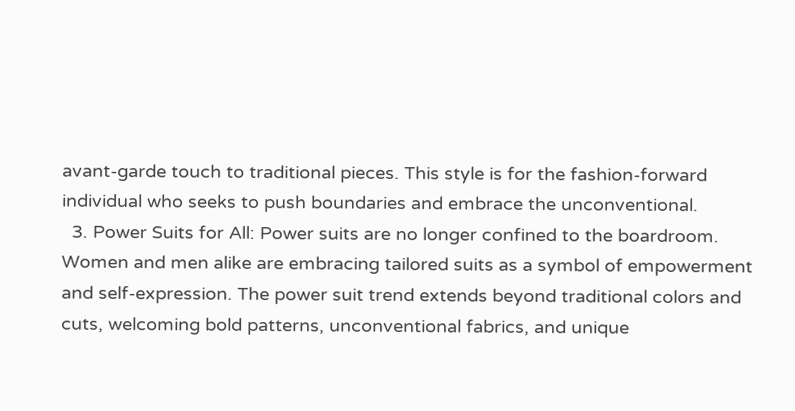avant-garde touch to traditional pieces. This style is for the fashion-forward individual who seeks to push boundaries and embrace the unconventional.
  3. Power Suits for All: Power suits are no longer confined to the boardroom. Women and men alike are embracing tailored suits as a symbol of empowerment and self-expression. The power suit trend extends beyond traditional colors and cuts, welcoming bold patterns, unconventional fabrics, and unique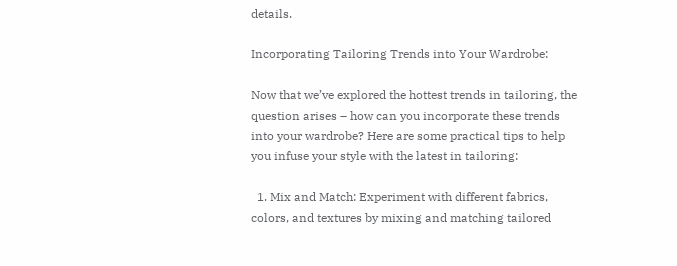details.

Incorporating Tailoring Trends into Your Wardrobe:

Now that we’ve explored the hottest trends in tailoring, the question arises – how can you incorporate these trends into your wardrobe? Here are some practical tips to help you infuse your style with the latest in tailoring:

  1. Mix and Match: Experiment with different fabrics, colors, and textures by mixing and matching tailored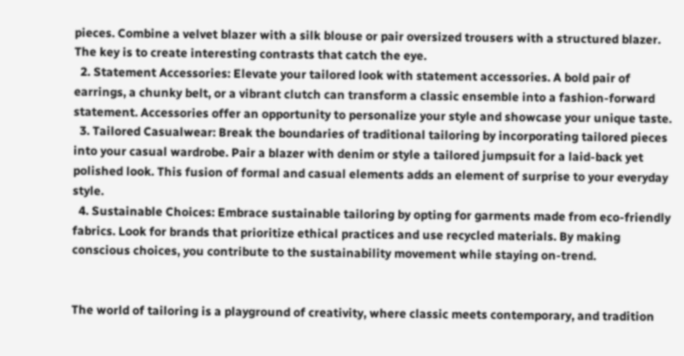pieces. Combine a velvet blazer with a silk blouse or pair oversized trousers with a structured blazer. The key is to create interesting contrasts that catch the eye.
  2. Statement Accessories: Elevate your tailored look with statement accessories. A bold pair of earrings, a chunky belt, or a vibrant clutch can transform a classic ensemble into a fashion-forward statement. Accessories offer an opportunity to personalize your style and showcase your unique taste.
  3. Tailored Casualwear: Break the boundaries of traditional tailoring by incorporating tailored pieces into your casual wardrobe. Pair a blazer with denim or style a tailored jumpsuit for a laid-back yet polished look. This fusion of formal and casual elements adds an element of surprise to your everyday style.
  4. Sustainable Choices: Embrace sustainable tailoring by opting for garments made from eco-friendly fabrics. Look for brands that prioritize ethical practices and use recycled materials. By making conscious choices, you contribute to the sustainability movement while staying on-trend.


The world of tailoring is a playground of creativity, where classic meets contemporary, and tradition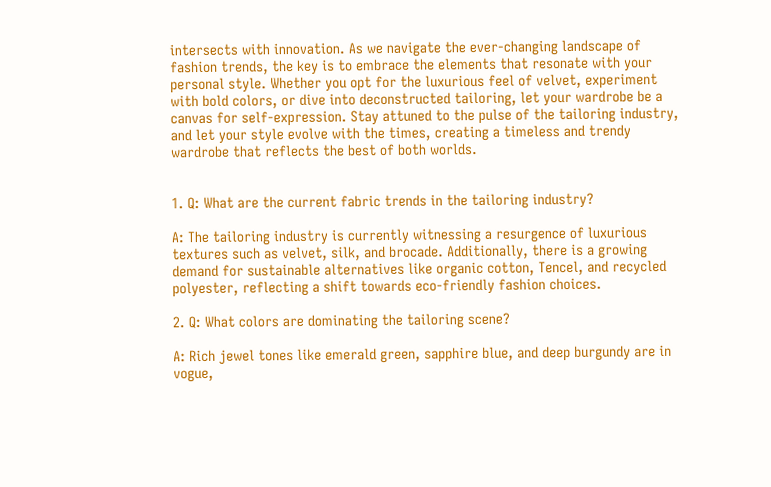intersects with innovation. As we navigate the ever-changing landscape of fashion trends, the key is to embrace the elements that resonate with your personal style. Whether you opt for the luxurious feel of velvet, experiment with bold colors, or dive into deconstructed tailoring, let your wardrobe be a canvas for self-expression. Stay attuned to the pulse of the tailoring industry, and let your style evolve with the times, creating a timeless and trendy wardrobe that reflects the best of both worlds.


1. Q: What are the current fabric trends in the tailoring industry?

A: The tailoring industry is currently witnessing a resurgence of luxurious textures such as velvet, silk, and brocade. Additionally, there is a growing demand for sustainable alternatives like organic cotton, Tencel, and recycled polyester, reflecting a shift towards eco-friendly fashion choices.

2. Q: What colors are dominating the tailoring scene?

A: Rich jewel tones like emerald green, sapphire blue, and deep burgundy are in vogue,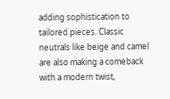adding sophistication to tailored pieces. Classic neutrals like beige and camel are also making a comeback with a modern twist,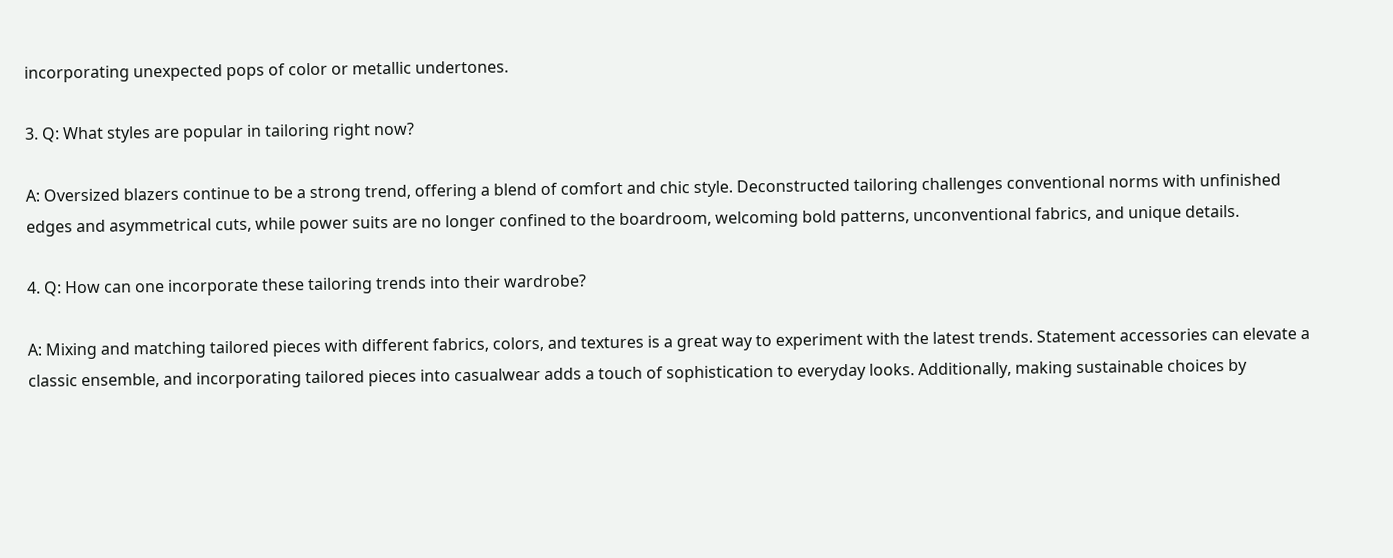incorporating unexpected pops of color or metallic undertones.

3. Q: What styles are popular in tailoring right now?

A: Oversized blazers continue to be a strong trend, offering a blend of comfort and chic style. Deconstructed tailoring challenges conventional norms with unfinished edges and asymmetrical cuts, while power suits are no longer confined to the boardroom, welcoming bold patterns, unconventional fabrics, and unique details.

4. Q: How can one incorporate these tailoring trends into their wardrobe?

A: Mixing and matching tailored pieces with different fabrics, colors, and textures is a great way to experiment with the latest trends. Statement accessories can elevate a classic ensemble, and incorporating tailored pieces into casualwear adds a touch of sophistication to everyday looks. Additionally, making sustainable choices by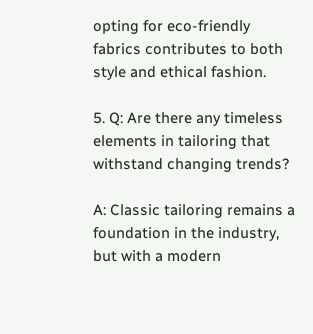opting for eco-friendly fabrics contributes to both style and ethical fashion.

5. Q: Are there any timeless elements in tailoring that withstand changing trends?

A: Classic tailoring remains a foundation in the industry, but with a modern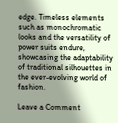edge. Timeless elements such as monochromatic looks and the versatility of power suits endure, showcasing the adaptability of traditional silhouettes in the ever-evolving world of fashion.

Leave a Comment